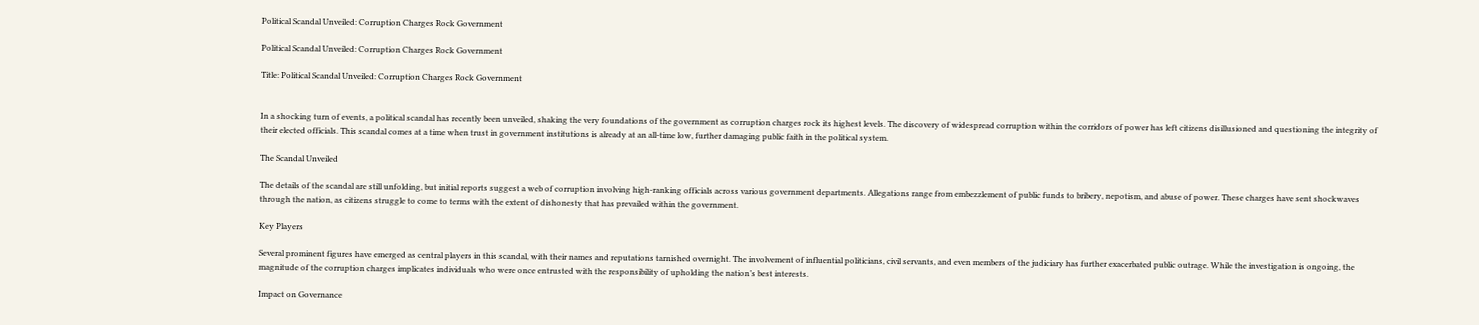Political Scandal Unveiled: Corruption Charges Rock Government

Political Scandal Unveiled: Corruption Charges Rock Government

Title: Political Scandal Unveiled: Corruption Charges Rock Government


In a shocking turn of events, a political scandal has recently been unveiled, shaking the very foundations of the government as corruption charges rock its highest levels. The discovery of widespread corruption within the corridors of power has left citizens disillusioned and questioning the integrity of their elected officials. This scandal comes at a time when trust in government institutions is already at an all-time low, further damaging public faith in the political system.

The Scandal Unveiled

The details of the scandal are still unfolding, but initial reports suggest a web of corruption involving high-ranking officials across various government departments. Allegations range from embezzlement of public funds to bribery, nepotism, and abuse of power. These charges have sent shockwaves through the nation, as citizens struggle to come to terms with the extent of dishonesty that has prevailed within the government.

Key Players

Several prominent figures have emerged as central players in this scandal, with their names and reputations tarnished overnight. The involvement of influential politicians, civil servants, and even members of the judiciary has further exacerbated public outrage. While the investigation is ongoing, the magnitude of the corruption charges implicates individuals who were once entrusted with the responsibility of upholding the nation’s best interests.

Impact on Governance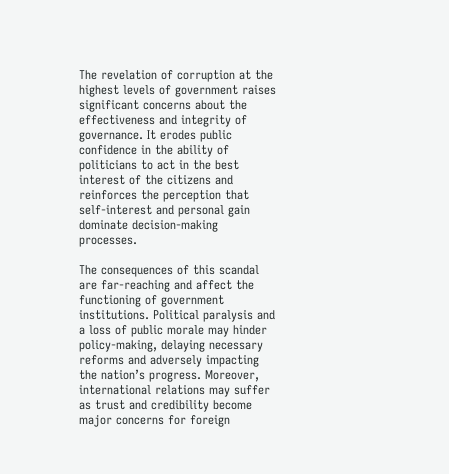The revelation of corruption at the highest levels of government raises significant concerns about the effectiveness and integrity of governance. It erodes public confidence in the ability of politicians to act in the best interest of the citizens and reinforces the perception that self-interest and personal gain dominate decision-making processes.

The consequences of this scandal are far-reaching and affect the functioning of government institutions. Political paralysis and a loss of public morale may hinder policy-making, delaying necessary reforms and adversely impacting the nation’s progress. Moreover, international relations may suffer as trust and credibility become major concerns for foreign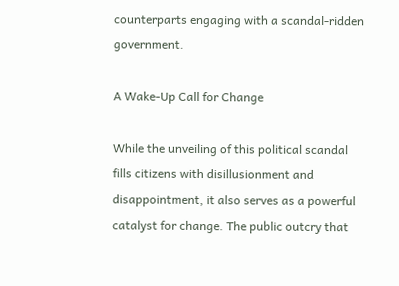counterparts engaging with a scandal-ridden government.

A Wake-Up Call for Change

While the unveiling of this political scandal fills citizens with disillusionment and disappointment, it also serves as a powerful catalyst for change. The public outcry that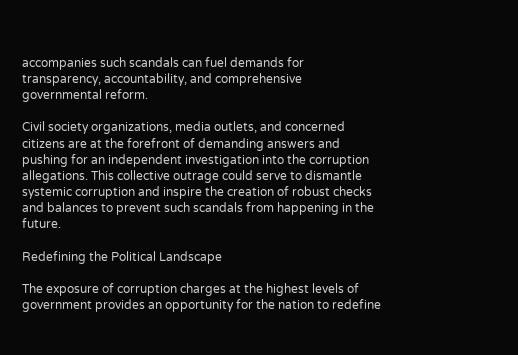accompanies such scandals can fuel demands for transparency, accountability, and comprehensive governmental reform.

Civil society organizations, media outlets, and concerned citizens are at the forefront of demanding answers and pushing for an independent investigation into the corruption allegations. This collective outrage could serve to dismantle systemic corruption and inspire the creation of robust checks and balances to prevent such scandals from happening in the future.

Redefining the Political Landscape

The exposure of corruption charges at the highest levels of government provides an opportunity for the nation to redefine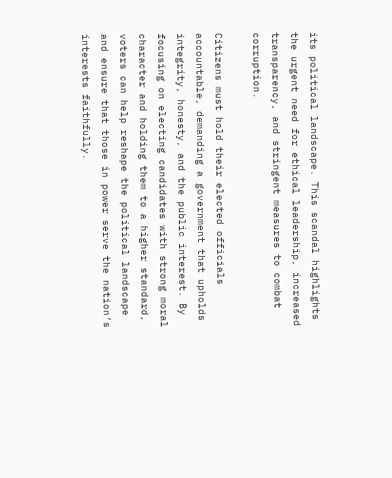its political landscape. This scandal highlights the urgent need for ethical leadership, increased transparency, and stringent measures to combat corruption.

Citizens must hold their elected officials accountable, demanding a government that upholds integrity, honesty, and the public interest. By focusing on electing candidates with strong moral character and holding them to a higher standard, voters can help reshape the political landscape and ensure that those in power serve the nation’s interests faithfully.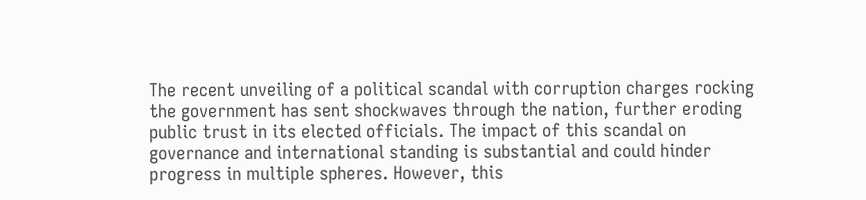The recent unveiling of a political scandal with corruption charges rocking the government has sent shockwaves through the nation, further eroding public trust in its elected officials. The impact of this scandal on governance and international standing is substantial and could hinder progress in multiple spheres. However, this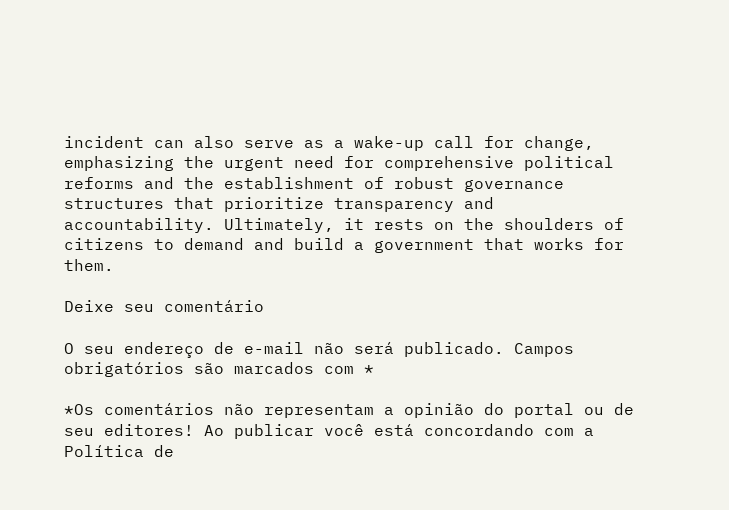incident can also serve as a wake-up call for change, emphasizing the urgent need for comprehensive political reforms and the establishment of robust governance structures that prioritize transparency and accountability. Ultimately, it rests on the shoulders of citizens to demand and build a government that works for them.

Deixe seu comentário

O seu endereço de e-mail não será publicado. Campos obrigatórios são marcados com *

*Os comentários não representam a opinião do portal ou de seu editores! Ao publicar você está concordando com a Política de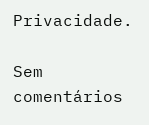Privacidade.

Sem comentários